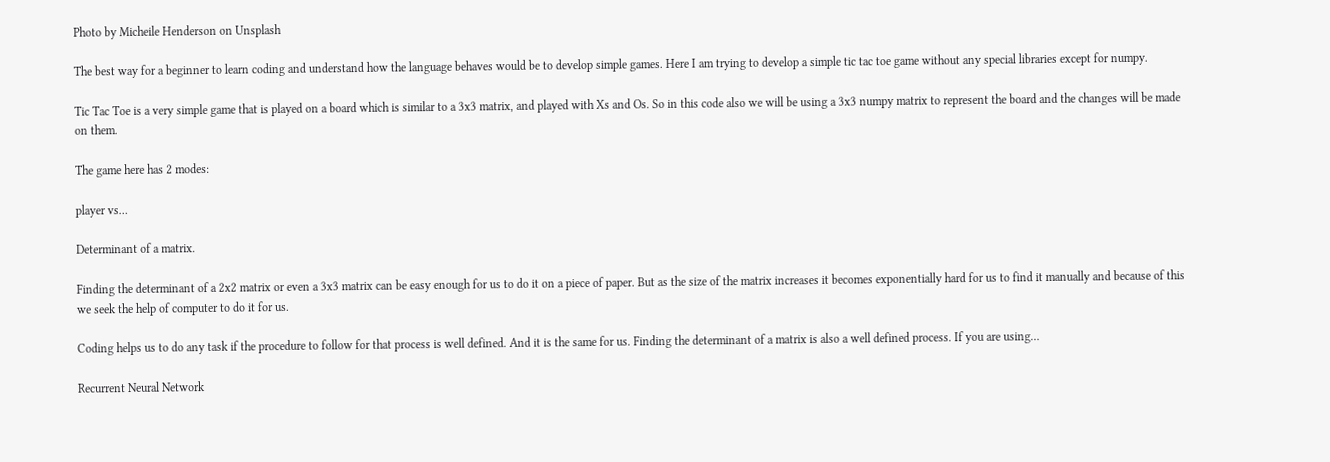Photo by Micheile Henderson on Unsplash

The best way for a beginner to learn coding and understand how the language behaves would be to develop simple games. Here I am trying to develop a simple tic tac toe game without any special libraries except for numpy.

Tic Tac Toe is a very simple game that is played on a board which is similar to a 3x3 matrix, and played with Xs and Os. So in this code also we will be using a 3x3 numpy matrix to represent the board and the changes will be made on them.

The game here has 2 modes:

player vs…

Determinant of a matrix.

Finding the determinant of a 2x2 matrix or even a 3x3 matrix can be easy enough for us to do it on a piece of paper. But as the size of the matrix increases it becomes exponentially hard for us to find it manually and because of this we seek the help of computer to do it for us.

Coding helps us to do any task if the procedure to follow for that process is well defined. And it is the same for us. Finding the determinant of a matrix is also a well defined process. If you are using…

Recurrent Neural Network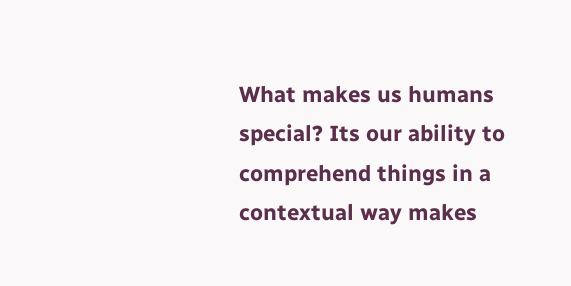What makes us humans special? Its our ability to comprehend things in a contextual way makes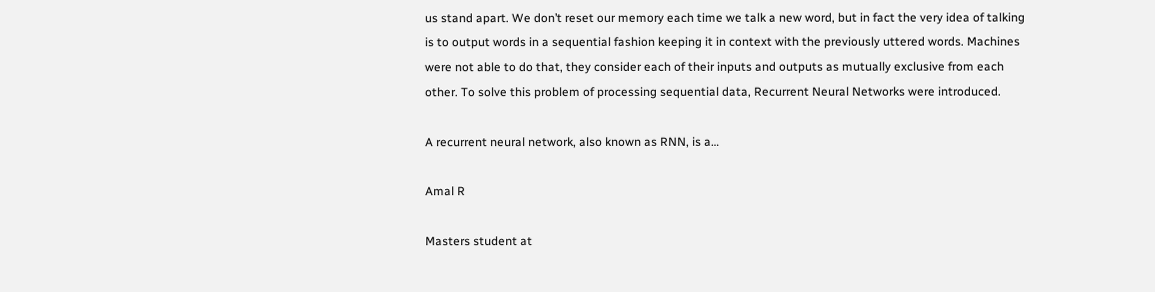us stand apart. We don’t reset our memory each time we talk a new word, but in fact the very idea of talking is to output words in a sequential fashion keeping it in context with the previously uttered words. Machines were not able to do that, they consider each of their inputs and outputs as mutually exclusive from each other. To solve this problem of processing sequential data, Recurrent Neural Networks were introduced.

A recurrent neural network, also known as RNN, is a…

Amal R

Masters student at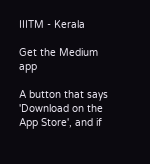IIITM - Kerala

Get the Medium app

A button that says 'Download on the App Store', and if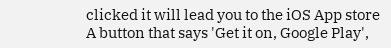clicked it will lead you to the iOS App store
A button that says 'Get it on, Google Play',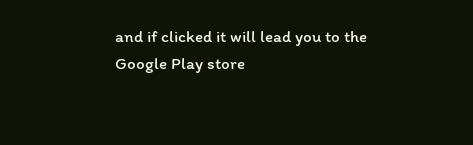and if clicked it will lead you to the Google Play store